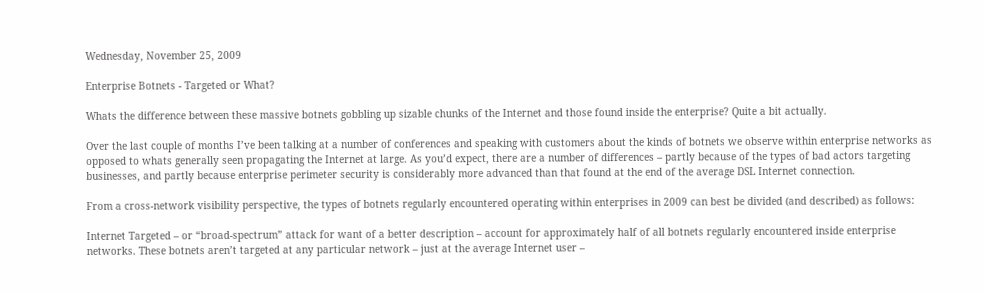Wednesday, November 25, 2009

Enterprise Botnets - Targeted or What?

Whats the difference between these massive botnets gobbling up sizable chunks of the Internet and those found inside the enterprise? Quite a bit actually.

Over the last couple of months I’ve been talking at a number of conferences and speaking with customers about the kinds of botnets we observe within enterprise networks as opposed to whats generally seen propagating the Internet at large. As you’d expect, there are a number of differences – partly because of the types of bad actors targeting businesses, and partly because enterprise perimeter security is considerably more advanced than that found at the end of the average DSL Internet connection.

From a cross-network visibility perspective, the types of botnets regularly encountered operating within enterprises in 2009 can best be divided (and described) as follows:

Internet Targeted – or “broad-spectrum” attack for want of a better description – account for approximately half of all botnets regularly encountered inside enterprise networks. These botnets aren’t targeted at any particular network – just at the average Internet user –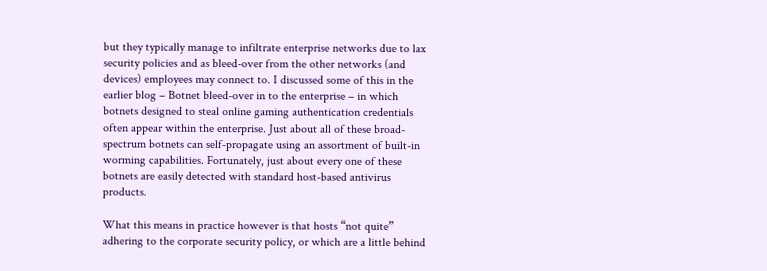but they typically manage to infiltrate enterprise networks due to lax security policies and as bleed-over from the other networks (and devices) employees may connect to. I discussed some of this in the earlier blog – Botnet bleed-over in to the enterprise – in which botnets designed to steal online gaming authentication credentials often appear within the enterprise. Just about all of these broad-spectrum botnets can self-propagate using an assortment of built-in worming capabilities. Fortunately, just about every one of these botnets are easily detected with standard host-based antivirus products.

What this means in practice however is that hosts “not quite” adhering to the corporate security policy, or which are a little behind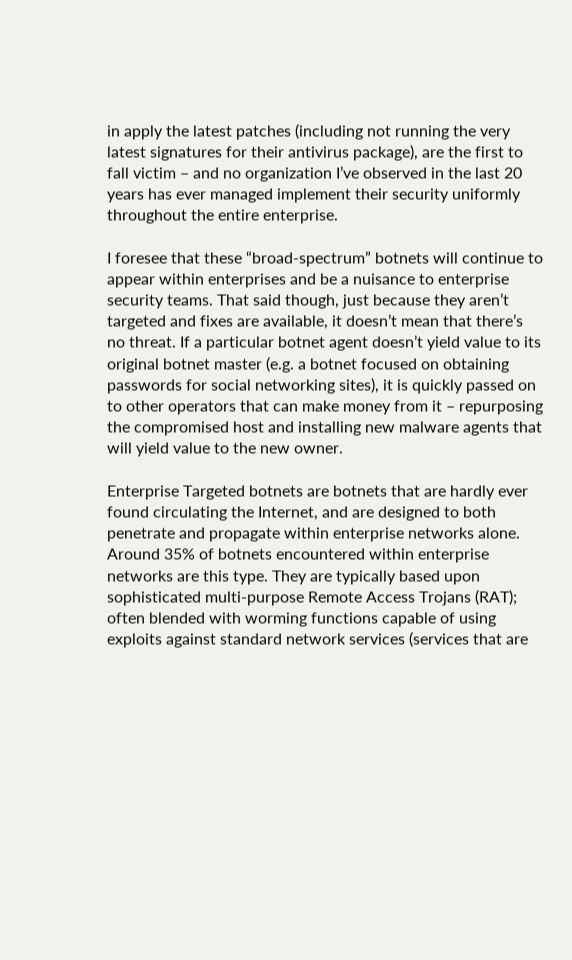in apply the latest patches (including not running the very latest signatures for their antivirus package), are the first to fall victim – and no organization I’ve observed in the last 20 years has ever managed implement their security uniformly throughout the entire enterprise.

I foresee that these “broad-spectrum” botnets will continue to appear within enterprises and be a nuisance to enterprise security teams. That said though, just because they aren’t targeted and fixes are available, it doesn’t mean that there’s no threat. If a particular botnet agent doesn’t yield value to its original botnet master (e.g. a botnet focused on obtaining passwords for social networking sites), it is quickly passed on to other operators that can make money from it – repurposing the compromised host and installing new malware agents that will yield value to the new owner.

Enterprise Targeted botnets are botnets that are hardly ever found circulating the Internet, and are designed to both penetrate and propagate within enterprise networks alone. Around 35% of botnets encountered within enterprise networks are this type. They are typically based upon sophisticated multi-purpose Remote Access Trojans (RAT); often blended with worming functions capable of using exploits against standard network services (services that are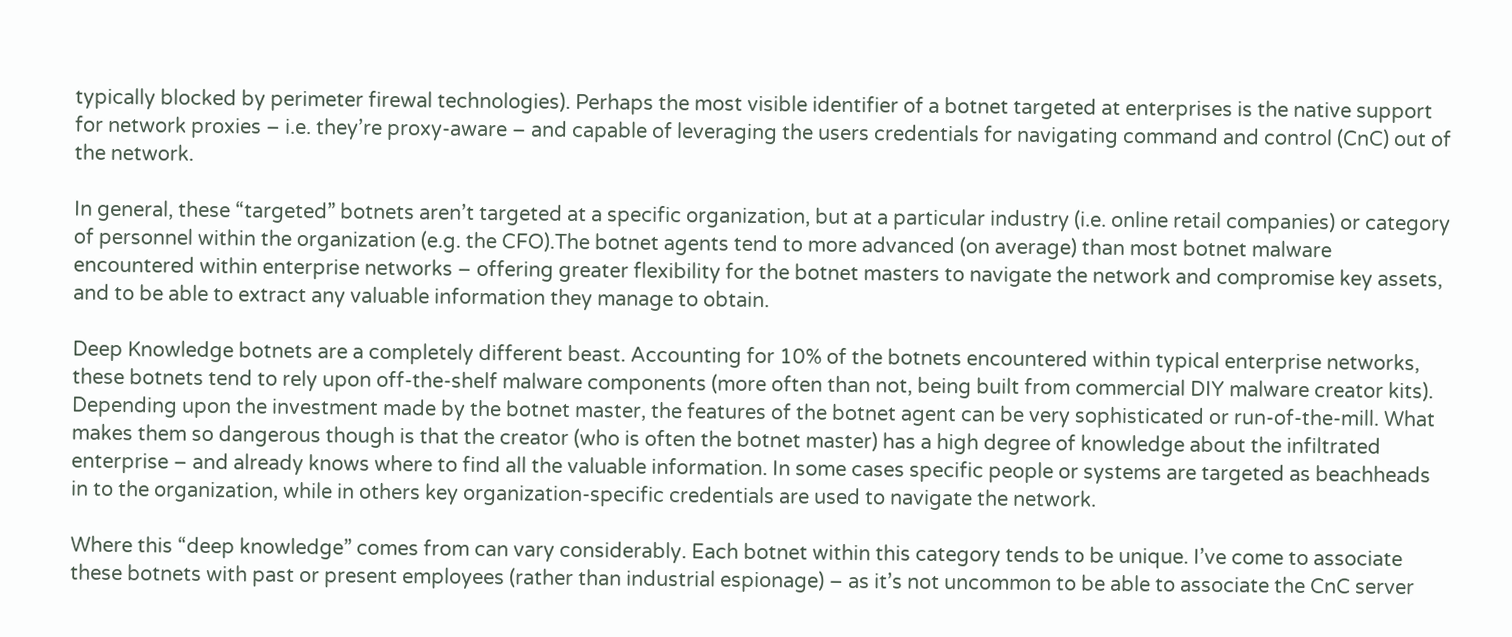typically blocked by perimeter firewal technologies). Perhaps the most visible identifier of a botnet targeted at enterprises is the native support for network proxies – i.e. they’re proxy-aware – and capable of leveraging the users credentials for navigating command and control (CnC) out of the network.

In general, these “targeted” botnets aren’t targeted at a specific organization, but at a particular industry (i.e. online retail companies) or category of personnel within the organization (e.g. the CFO).The botnet agents tend to more advanced (on average) than most botnet malware encountered within enterprise networks – offering greater flexibility for the botnet masters to navigate the network and compromise key assets, and to be able to extract any valuable information they manage to obtain.

Deep Knowledge botnets are a completely different beast. Accounting for 10% of the botnets encountered within typical enterprise networks, these botnets tend to rely upon off-the-shelf malware components (more often than not, being built from commercial DIY malware creator kits). Depending upon the investment made by the botnet master, the features of the botnet agent can be very sophisticated or run-of-the-mill. What makes them so dangerous though is that the creator (who is often the botnet master) has a high degree of knowledge about the infiltrated enterprise – and already knows where to find all the valuable information. In some cases specific people or systems are targeted as beachheads in to the organization, while in others key organization-specific credentials are used to navigate the network.

Where this “deep knowledge” comes from can vary considerably. Each botnet within this category tends to be unique. I’ve come to associate these botnets with past or present employees (rather than industrial espionage) – as it’s not uncommon to be able to associate the CnC server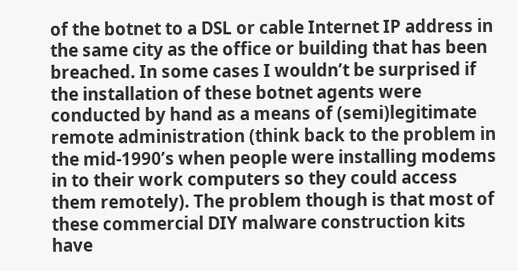of the botnet to a DSL or cable Internet IP address in the same city as the office or building that has been breached. In some cases I wouldn’t be surprised if the installation of these botnet agents were conducted by hand as a means of (semi)legitimate remote administration (think back to the problem in the mid-1990’s when people were installing modems in to their work computers so they could access them remotely). The problem though is that most of these commercial DIY malware construction kits have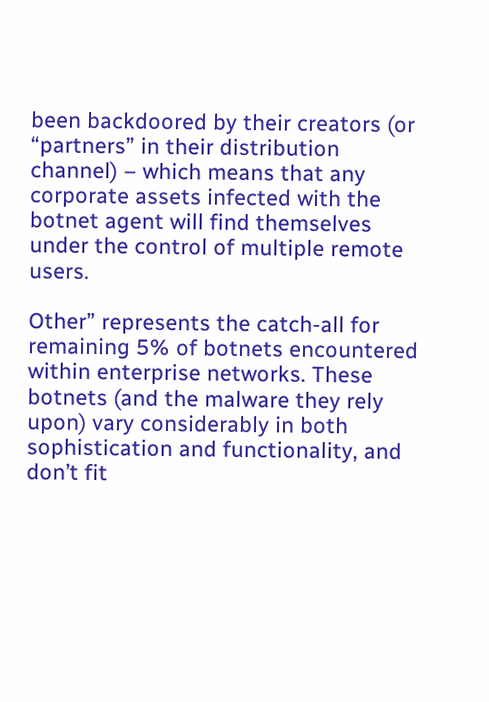been backdoored by their creators (or “partners” in their distribution channel) – which means that any corporate assets infected with the botnet agent will find themselves under the control of multiple remote users.

Other” represents the catch-all for remaining 5% of botnets encountered within enterprise networks. These botnets (and the malware they rely upon) vary considerably in both sophistication and functionality, and don’t fit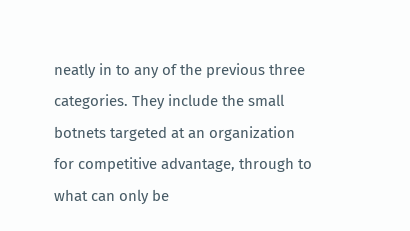neatly in to any of the previous three categories. They include the small botnets targeted at an organization for competitive advantage, through to what can only be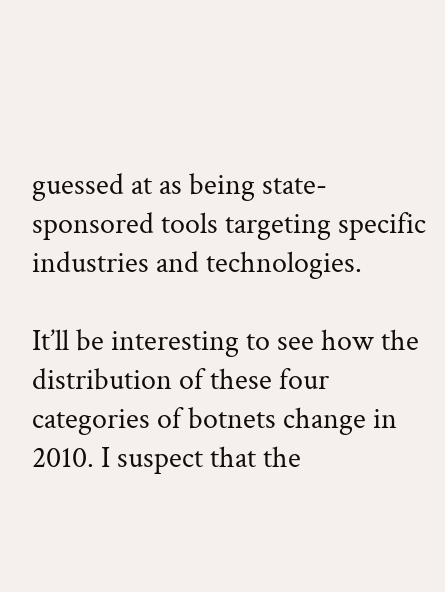guessed at as being state-sponsored tools targeting specific industries and technologies.

It’ll be interesting to see how the distribution of these four categories of botnets change in 2010. I suspect that the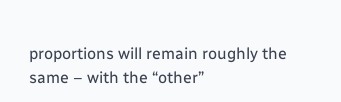proportions will remain roughly the same – with the “other”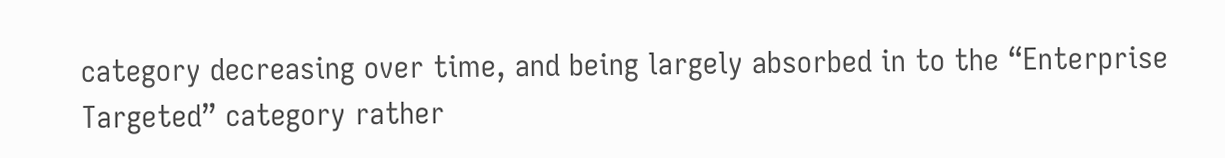category decreasing over time, and being largely absorbed in to the “Enterprise Targeted” category rather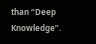than “Deep Knowledge”.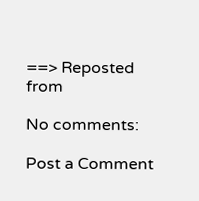==> Reposted from

No comments:

Post a Comment